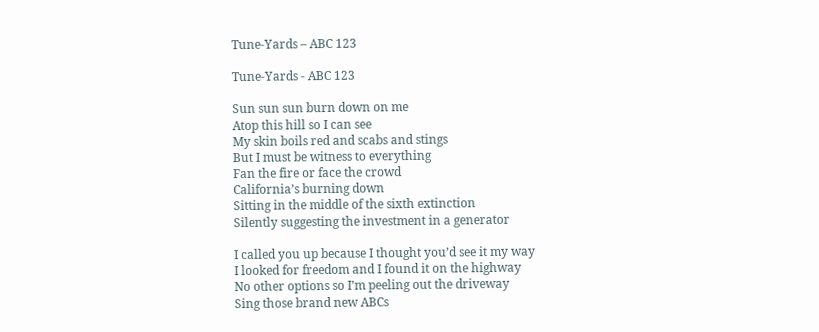Tune-Yards – ABC 123

Tune-Yards - ABC 123

Sun sun sun burn down on me
Atop this hill so I can see
My skin boils red and scabs and stings
But I must be witness to everything
Fan the fire or face the crowd
California’s burning down
Sitting in the middle of the sixth extinction
Silently suggesting the investment in a generator

I called you up because I thought you’d see it my way
I looked for freedom and I found it on the highway
No other options so I’m peeling out the driveway
Sing those brand new ABCs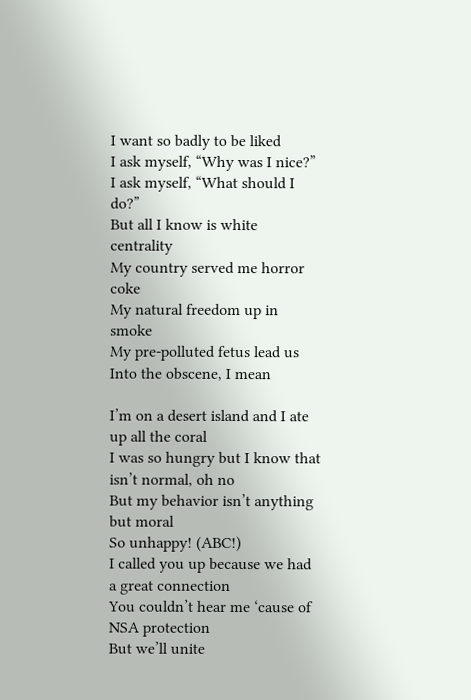I want so badly to be liked
I ask myself, “Why was I nice?”
I ask myself, “What should I do?”
But all I know is white centrality
My country served me horror coke
My natural freedom up in smoke
My pre-polluted fetus lead us
Into the obscene, I mean

I’m on a desert island and I ate up all the coral
I was so hungry but I know that isn’t normal, oh no
But my behavior isn’t anything but moral
So unhappy! (ABC!)
I called you up because we had a great connection
You couldn’t hear me ‘cause of NSA protection
But we’ll unite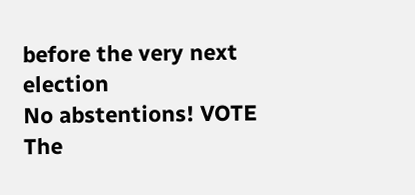before the very next election
No abstentions! VOTE
The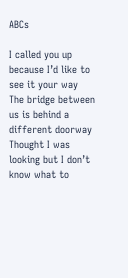ABCs

I called you up because I’d like to see it your way
The bridge between us is behind a different doorway
Thought I was looking but I don’t know what to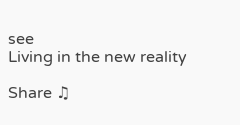see
Living in the new reality

Share ♫